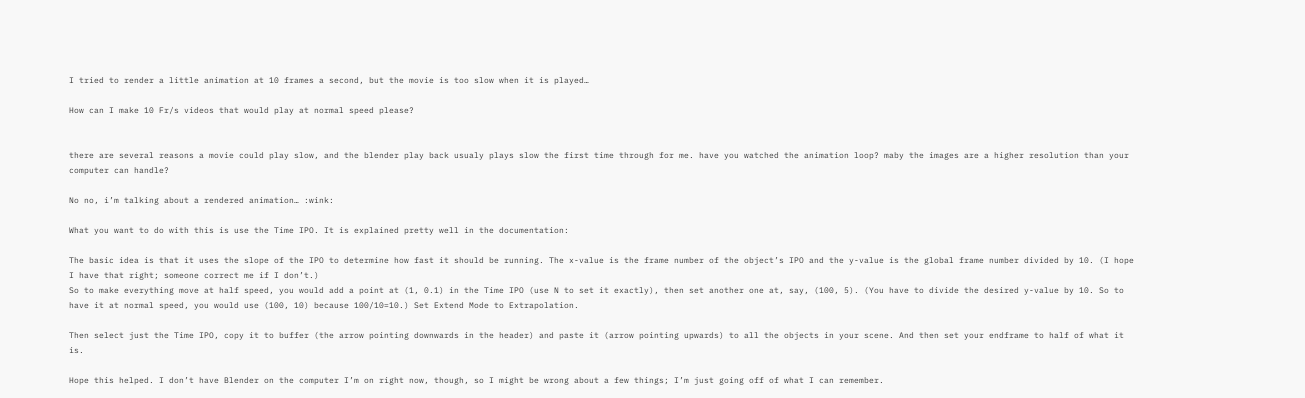I tried to render a little animation at 10 frames a second, but the movie is too slow when it is played…

How can I make 10 Fr/s videos that would play at normal speed please?


there are several reasons a movie could play slow, and the blender play back usualy plays slow the first time through for me. have you watched the animation loop? maby the images are a higher resolution than your computer can handle?

No no, i’m talking about a rendered animation… :wink:

What you want to do with this is use the Time IPO. It is explained pretty well in the documentation:

The basic idea is that it uses the slope of the IPO to determine how fast it should be running. The x-value is the frame number of the object’s IPO and the y-value is the global frame number divided by 10. (I hope I have that right; someone correct me if I don’t.)
So to make everything move at half speed, you would add a point at (1, 0.1) in the Time IPO (use N to set it exactly), then set another one at, say, (100, 5). (You have to divide the desired y-value by 10. So to have it at normal speed, you would use (100, 10) because 100/10=10.) Set Extend Mode to Extrapolation.

Then select just the Time IPO, copy it to buffer (the arrow pointing downwards in the header) and paste it (arrow pointing upwards) to all the objects in your scene. And then set your endframe to half of what it is.

Hope this helped. I don’t have Blender on the computer I’m on right now, though, so I might be wrong about a few things; I’m just going off of what I can remember.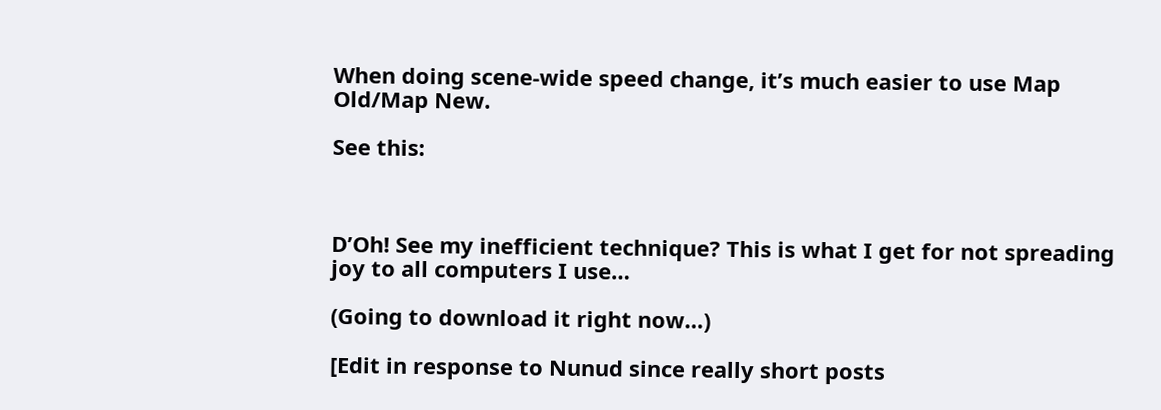When doing scene-wide speed change, it’s much easier to use Map Old/Map New.

See this:



D’Oh! See my inefficient technique? This is what I get for not spreading joy to all computers I use…

(Going to download it right now…)

[Edit in response to Nunud since really short posts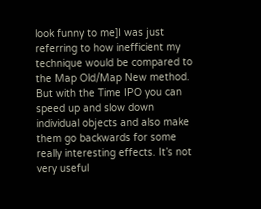look funny to me]I was just referring to how inefficient my technique would be compared to the Map Old/Map New method. But with the Time IPO you can speed up and slow down individual objects and also make them go backwards for some really interesting effects. It’s not very useful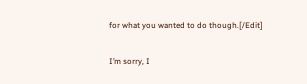for what you wanted to do though.[/Edit]

I’m sorry, I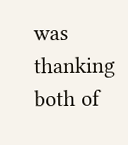was thanking both of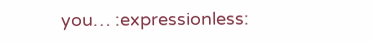you… :expressionless: